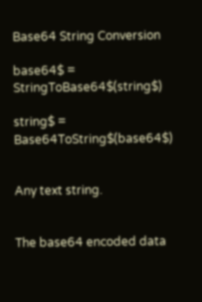Base64 String Conversion

base64$ = StringToBase64$(string$)

string$ = Base64ToString$(base64$)


Any text string.


The base64 encoded data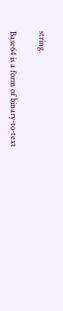string.

Base64 is a form of binary-to-text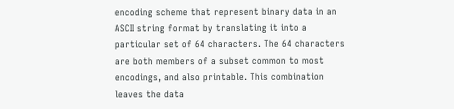encoding scheme that represent binary data in an ASCII string format by translating it into a particular set of 64 characters. The 64 characters are both members of a subset common to most encodings, and also printable. This combination leaves the data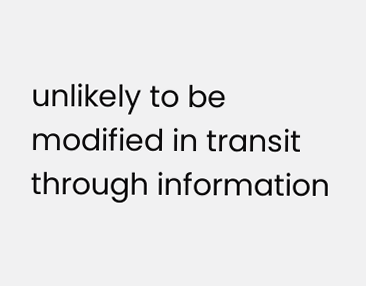unlikely to be modified in transit through information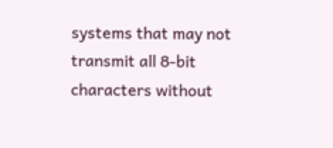systems that may not transmit all 8-bit characters without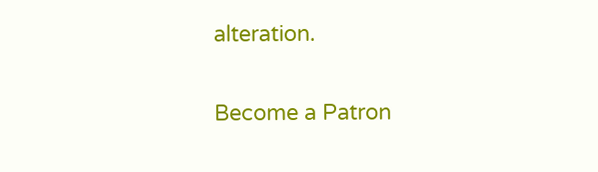alteration.

Become a Patron